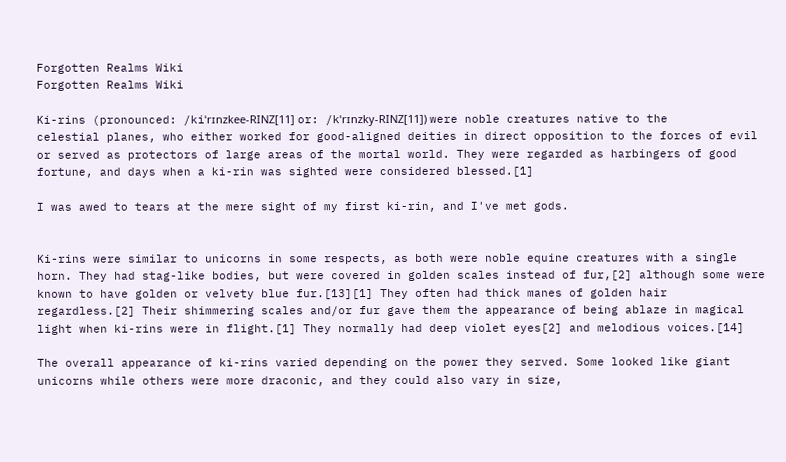Forgotten Realms Wiki
Forgotten Realms Wiki

Ki-rins (pronounced: /kiˈrɪnzkee-RINZ[11] or: /kˈrɪnzky-RINZ[11]) were noble creatures native to the celestial planes, who either worked for good-aligned deities in direct opposition to the forces of evil or served as protectors of large areas of the mortal world. They were regarded as harbingers of good fortune, and days when a ki-rin was sighted were considered blessed.[1]

I was awed to tears at the mere sight of my first ki-rin, and I've met gods.


Ki-rins were similar to unicorns in some respects, as both were noble equine creatures with a single horn. They had stag-like bodies, but were covered in golden scales instead of fur,[2] although some were known to have golden or velvety blue fur.[13][1] They often had thick manes of golden hair regardless.[2] Their shimmering scales and/or fur gave them the appearance of being ablaze in magical light when ki-rins were in flight.[1] They normally had deep violet eyes[2] and melodious voices.[14]

The overall appearance of ki-rins varied depending on the power they served. Some looked like giant unicorns while others were more draconic, and they could also vary in size,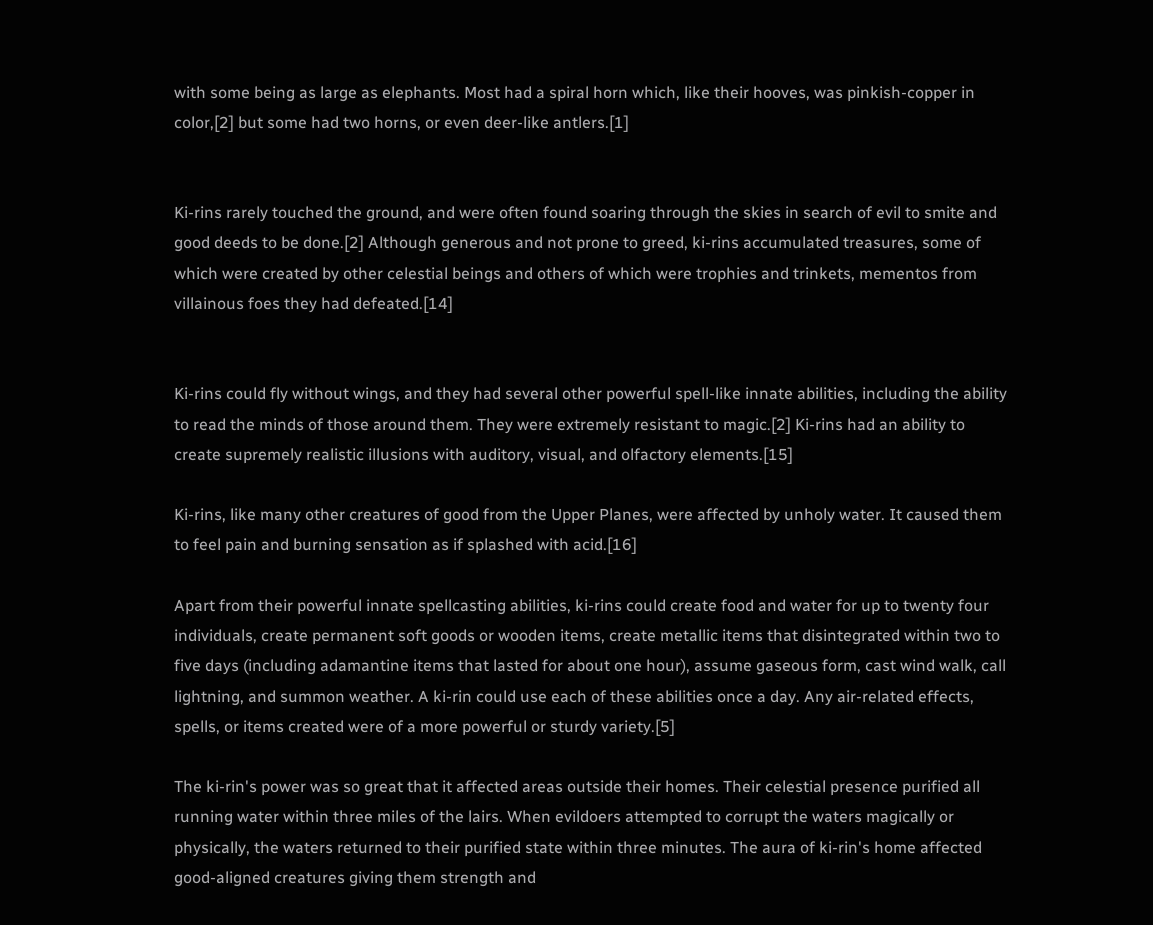with some being as large as elephants. Most had a spiral horn which, like their hooves, was pinkish-copper in color,[2] but some had two horns, or even deer-like antlers.[1]


Ki-rins rarely touched the ground, and were often found soaring through the skies in search of evil to smite and good deeds to be done.[2] Although generous and not prone to greed, ki-rins accumulated treasures, some of which were created by other celestial beings and others of which were trophies and trinkets, mementos from villainous foes they had defeated.[14]


Ki-rins could fly without wings, and they had several other powerful spell-like innate abilities, including the ability to read the minds of those around them. They were extremely resistant to magic.[2] Ki-rins had an ability to create supremely realistic illusions with auditory, visual, and olfactory elements.[15]

Ki-rins, like many other creatures of good from the Upper Planes, were affected by unholy water. It caused them to feel pain and burning sensation as if splashed with acid.[16]

Apart from their powerful innate spellcasting abilities, ki-rins could create food and water for up to twenty four individuals, create permanent soft goods or wooden items, create metallic items that disintegrated within two to five days (including adamantine items that lasted for about one hour), assume gaseous form, cast wind walk, call lightning, and summon weather. A ki-rin could use each of these abilities once a day. Any air-related effects, spells, or items created were of a more powerful or sturdy variety.[5]

The ki-rin's power was so great that it affected areas outside their homes. Their celestial presence purified all running water within three miles of the lairs. When evildoers attempted to corrupt the waters magically or physically, the waters returned to their purified state within three minutes. The aura of ki-rin's home affected good-aligned creatures giving them strength and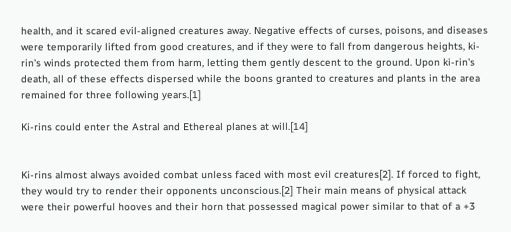health, and it scared evil-aligned creatures away. Negative effects of curses, poisons, and diseases were temporarily lifted from good creatures, and if they were to fall from dangerous heights, ki-rin's winds protected them from harm, letting them gently descent to the ground. Upon ki-rin's death, all of these effects dispersed while the boons granted to creatures and plants in the area remained for three following years.[1]

Ki-rins could enter the Astral and Ethereal planes at will.[14]


Ki-rins almost always avoided combat unless faced with most evil creatures[2]. If forced to fight, they would try to render their opponents unconscious.[2] Their main means of physical attack were their powerful hooves and their horn that possessed magical power similar to that of a +3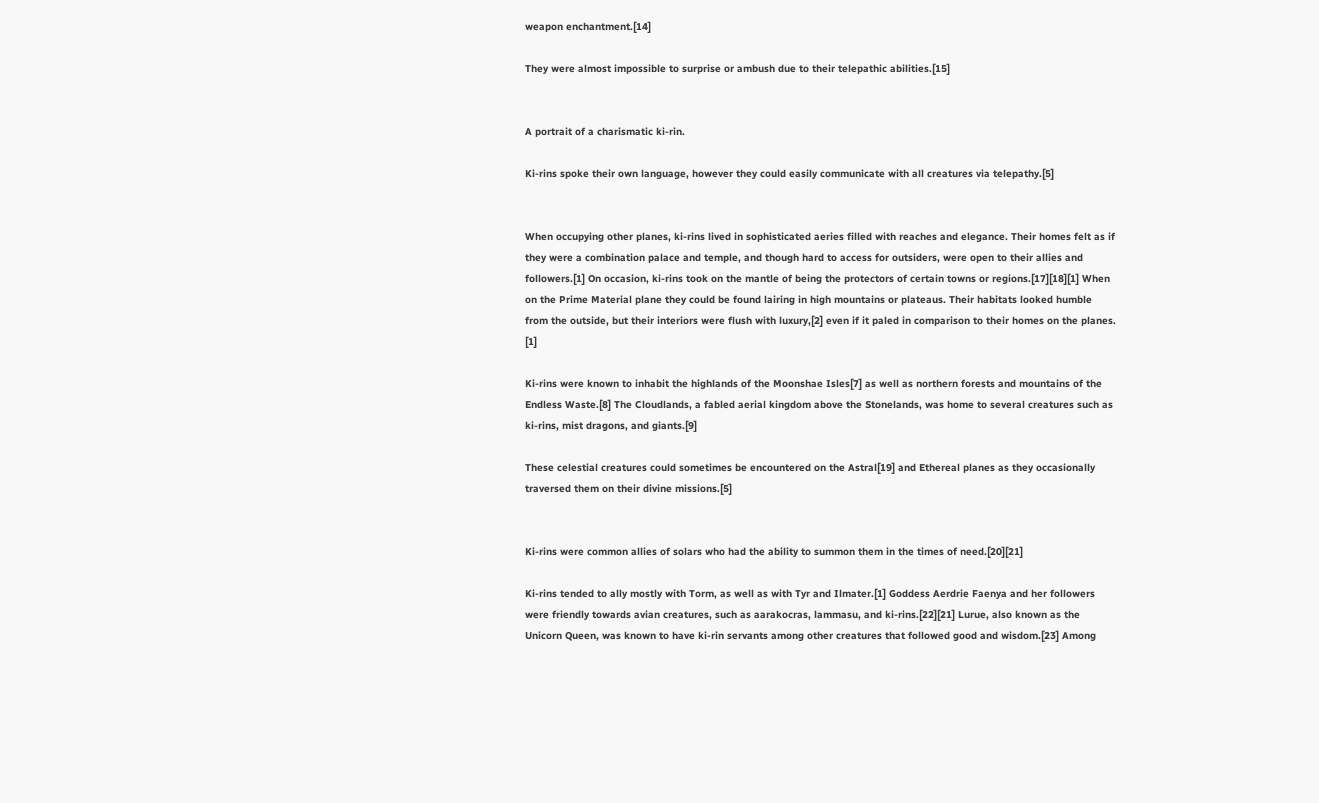weapon enchantment.[14]

They were almost impossible to surprise or ambush due to their telepathic abilities.[15]


A portrait of a charismatic ki-rin.

Ki-rins spoke their own language, however they could easily communicate with all creatures via telepathy.[5]


When occupying other planes, ki-rins lived in sophisticated aeries filled with reaches and elegance. Their homes felt as if they were a combination palace and temple, and though hard to access for outsiders, were open to their allies and followers.[1] On occasion, ki-rins took on the mantle of being the protectors of certain towns or regions.[17][18][1] When on the Prime Material plane they could be found lairing in high mountains or plateaus. Their habitats looked humble from the outside, but their interiors were flush with luxury,[2] even if it paled in comparison to their homes on the planes. [1]

Ki-rins were known to inhabit the highlands of the Moonshae Isles[7] as well as northern forests and mountains of the Endless Waste.[8] The Cloudlands, a fabled aerial kingdom above the Stonelands, was home to several creatures such as ki-rins, mist dragons, and giants.[9]

These celestial creatures could sometimes be encountered on the Astral[19] and Ethereal planes as they occasionally traversed them on their divine missions.[5]


Ki-rins were common allies of solars who had the ability to summon them in the times of need.[20][21]

Ki-rins tended to ally mostly with Torm, as well as with Tyr and Ilmater.[1] Goddess Aerdrie Faenya and her followers were friendly towards avian creatures, such as aarakocras, lammasu, and ki-rins.[22][21] Lurue, also known as the Unicorn Queen, was known to have ki-rin servants among other creatures that followed good and wisdom.[23] Among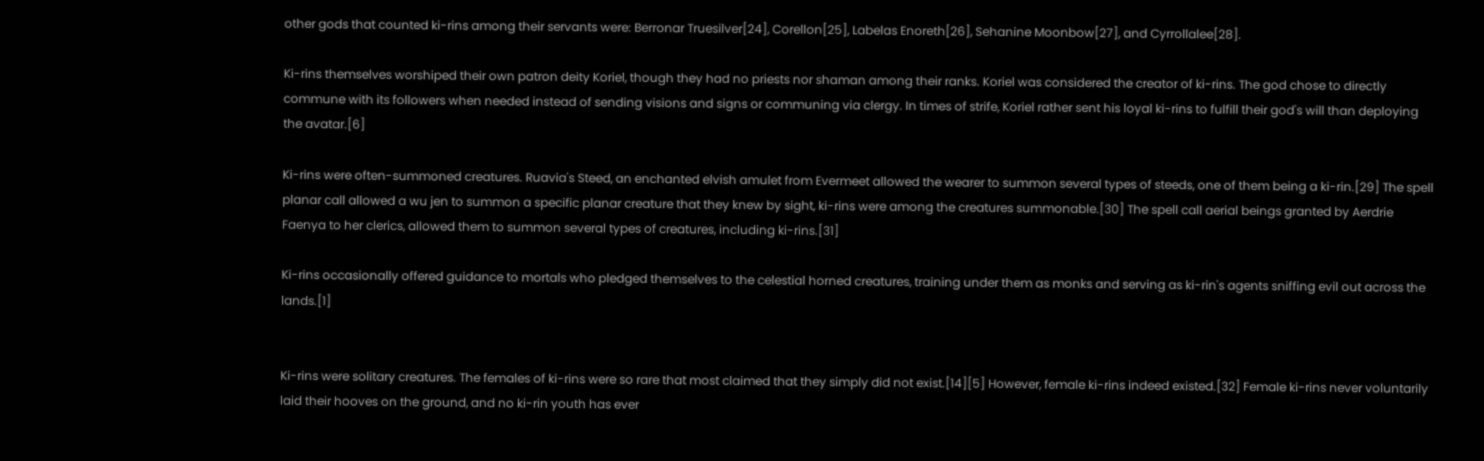other gods that counted ki-rins among their servants were: Berronar Truesilver[24], Corellon[25], Labelas Enoreth[26], Sehanine Moonbow[27], and Cyrrollalee[28].

Ki-rins themselves worshiped their own patron deity Koriel, though they had no priests nor shaman among their ranks. Koriel was considered the creator of ki-rins. The god chose to directly commune with its followers when needed instead of sending visions and signs or communing via clergy. In times of strife, Koriel rather sent his loyal ki-rins to fulfill their god's will than deploying the avatar.[6]

Ki-rins were often-summoned creatures. Ruavia's Steed, an enchanted elvish amulet from Evermeet allowed the wearer to summon several types of steeds, one of them being a ki-rin.[29] The spell planar call allowed a wu jen to summon a specific planar creature that they knew by sight, ki-rins were among the creatures summonable.[30] The spell call aerial beings granted by Aerdrie Faenya to her clerics, allowed them to summon several types of creatures, including ki-rins.[31]

Ki-rins occasionally offered guidance to mortals who pledged themselves to the celestial horned creatures, training under them as monks and serving as ki-rin's agents sniffing evil out across the lands.[1]


Ki-rins were solitary creatures. The females of ki-rins were so rare that most claimed that they simply did not exist.[14][5] However, female ki-rins indeed existed.[32] Female ki-rins never voluntarily laid their hooves on the ground, and no ki-rin youth has ever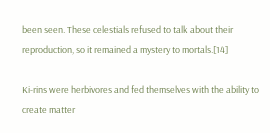been seen. These celestials refused to talk about their reproduction, so it remained a mystery to mortals.[14]

Ki-rins were herbivores and fed themselves with the ability to create matter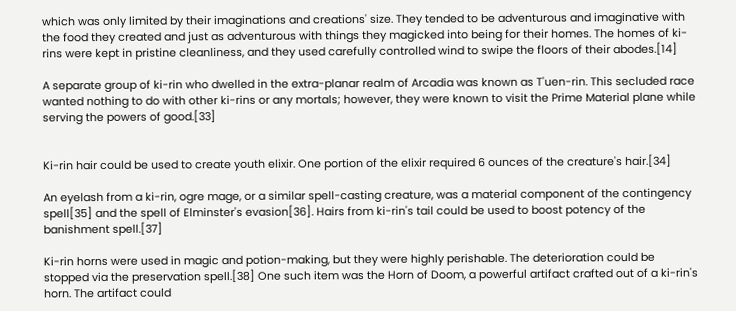which was only limited by their imaginations and creations' size. They tended to be adventurous and imaginative with the food they created and just as adventurous with things they magicked into being for their homes. The homes of ki-rins were kept in pristine cleanliness, and they used carefully controlled wind to swipe the floors of their abodes.[14]

A separate group of ki-rin who dwelled in the extra-planar realm of Arcadia was known as T'uen-rin. This secluded race wanted nothing to do with other ki-rins or any mortals; however, they were known to visit the Prime Material plane while serving the powers of good.[33]


Ki-rin hair could be used to create youth elixir. One portion of the elixir required 6 ounces of the creature's hair.[34]

An eyelash from a ki-rin, ogre mage, or a similar spell-casting creature, was a material component of the contingency spell[35] and the spell of Elminster's evasion[36]. Hairs from ki-rin's tail could be used to boost potency of the banishment spell.[37]

Ki-rin horns were used in magic and potion-making, but they were highly perishable. The deterioration could be stopped via the preservation spell.[38] One such item was the Horn of Doom, a powerful artifact crafted out of a ki-rin's horn. The artifact could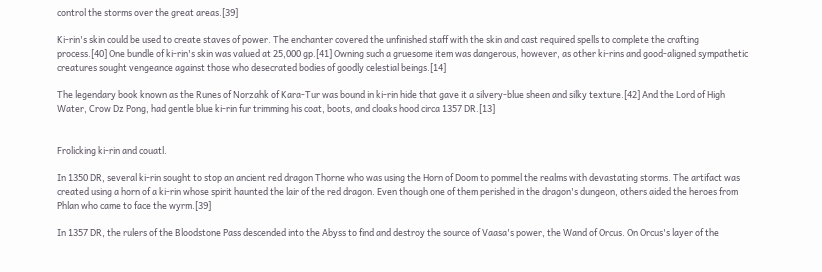control the storms over the great areas.[39]

Ki-rin's skin could be used to create staves of power. The enchanter covered the unfinished staff with the skin and cast required spells to complete the crafting process.[40] One bundle of ki-rin's skin was valued at 25,000 gp.[41] Owning such a gruesome item was dangerous, however, as other ki-rins and good-aligned sympathetic creatures sought vengeance against those who desecrated bodies of goodly celestial beings.[14]

The legendary book known as the Runes of Norzahk of Kara-Tur was bound in ki-rin hide that gave it a silvery-blue sheen and silky texture.[42] And the Lord of High Water, Crow Dz Pong, had gentle blue ki-rin fur trimming his coat, boots, and cloaks hood circa 1357 DR.[13]


Frolicking ki-rin and couatl.

In 1350 DR, several ki-rin sought to stop an ancient red dragon Thorne who was using the Horn of Doom to pommel the realms with devastating storms. The artifact was created using a horn of a ki-rin whose spirit haunted the lair of the red dragon. Even though one of them perished in the dragon's dungeon, others aided the heroes from Phlan who came to face the wyrm.[39]

In 1357 DR, the rulers of the Bloodstone Pass descended into the Abyss to find and destroy the source of Vaasa's power, the Wand of Orcus. On Orcus's layer of the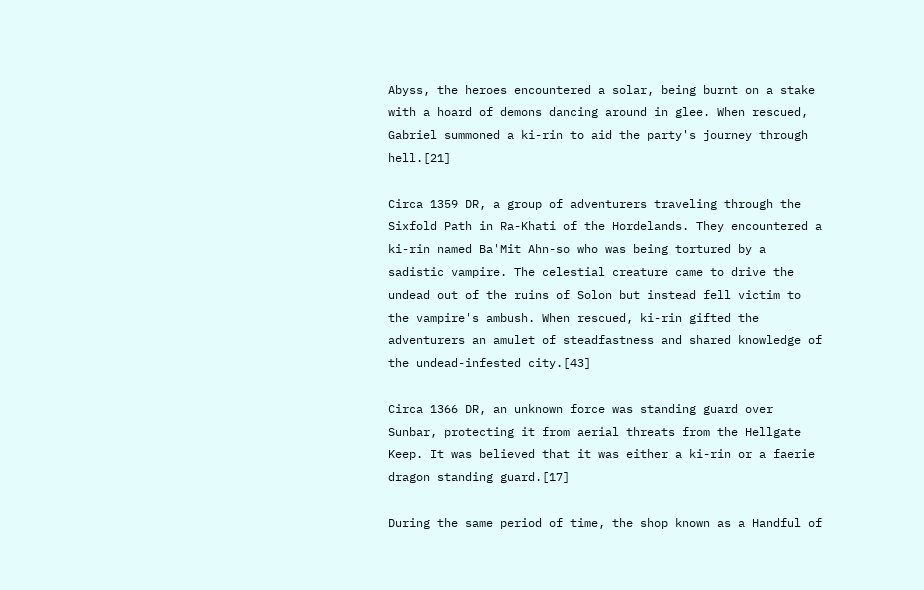Abyss, the heroes encountered a solar, being burnt on a stake with a hoard of demons dancing around in glee. When rescued, Gabriel summoned a ki-rin to aid the party's journey through hell.[21]

Circa 1359 DR, a group of adventurers traveling through the Sixfold Path in Ra-Khati of the Hordelands. They encountered a ki-rin named Ba'Mit Ahn-so who was being tortured by a sadistic vampire. The celestial creature came to drive the undead out of the ruins of Solon but instead fell victim to the vampire's ambush. When rescued, ki-rin gifted the adventurers an amulet of steadfastness and shared knowledge of the undead-infested city.[43]

Circa 1366 DR, an unknown force was standing guard over Sunbar, protecting it from aerial threats from the Hellgate Keep. It was believed that it was either a ki-rin or a faerie dragon standing guard.[17]

During the same period of time, the shop known as a Handful of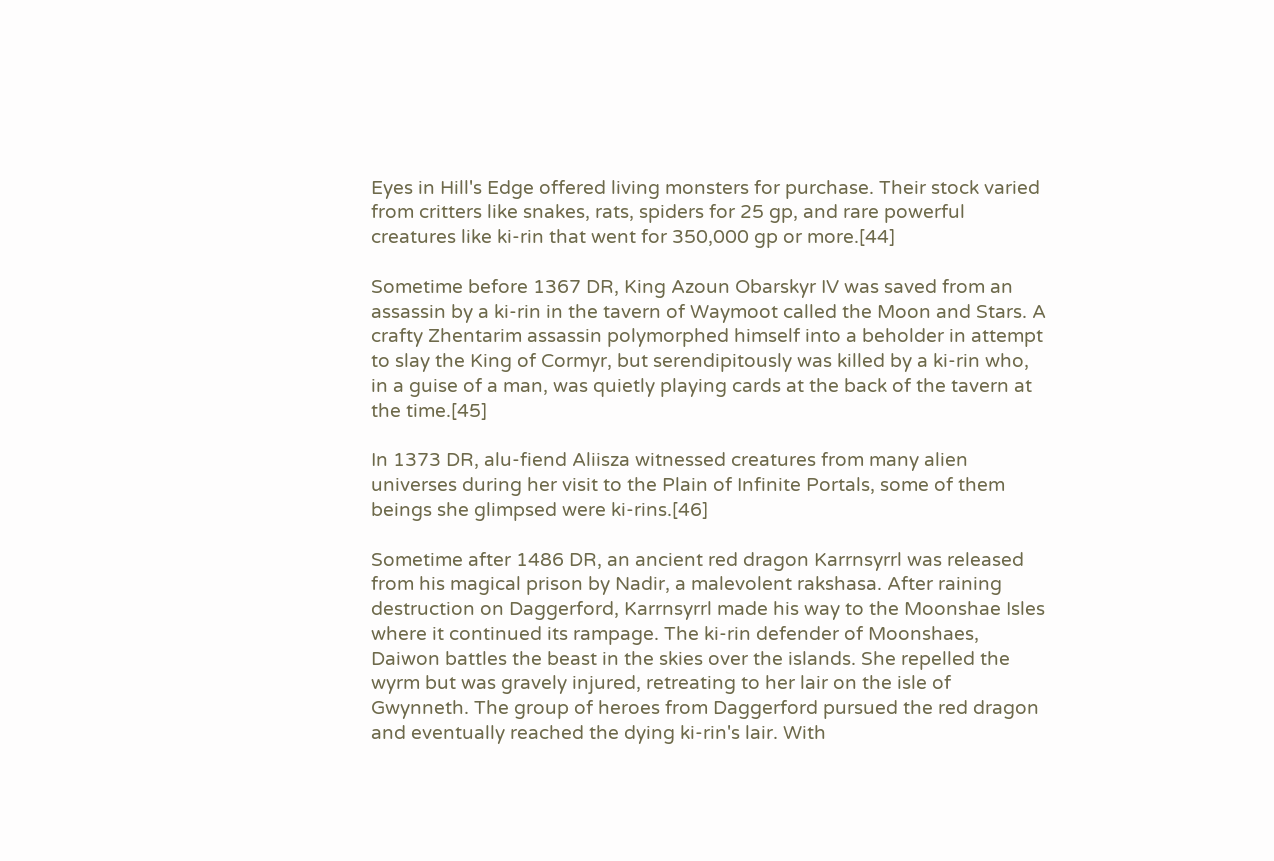Eyes in Hill's Edge offered living monsters for purchase. Their stock varied from critters like snakes, rats, spiders for 25 gp, and rare powerful creatures like ki-rin that went for 350,000 gp or more.[44]

Sometime before 1367 DR, King Azoun Obarskyr IV was saved from an assassin by a ki-rin in the tavern of Waymoot called the Moon and Stars. A crafty Zhentarim assassin polymorphed himself into a beholder in attempt to slay the King of Cormyr, but serendipitously was killed by a ki-rin who, in a guise of a man, was quietly playing cards at the back of the tavern at the time.[45]

In 1373 DR, alu-fiend Aliisza witnessed creatures from many alien universes during her visit to the Plain of Infinite Portals, some of them beings she glimpsed were ki-rins.[46]

Sometime after 1486 DR, an ancient red dragon Karrnsyrrl was released from his magical prison by Nadir, a malevolent rakshasa. After raining destruction on Daggerford, Karrnsyrrl made his way to the Moonshae Isles where it continued its rampage. The ki-rin defender of Moonshaes, Daiwon battles the beast in the skies over the islands. She repelled the wyrm but was gravely injured, retreating to her lair on the isle of Gwynneth. The group of heroes from Daggerford pursued the red dragon and eventually reached the dying ki-rin's lair. With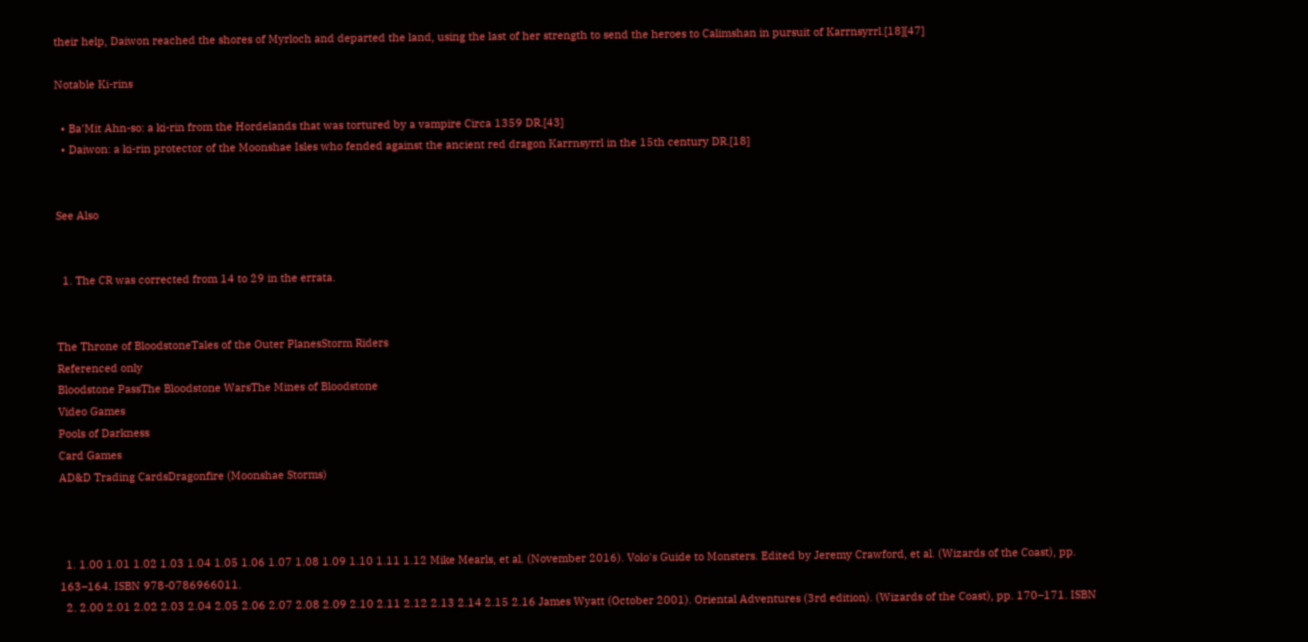their help, Daiwon reached the shores of Myrloch and departed the land, using the last of her strength to send the heroes to Calimshan in pursuit of Karrnsyrrl.[18][47]

Notable Ki-rins

  • Ba'Mit Ahn-so: a ki-rin from the Hordelands that was tortured by a vampire Circa 1359 DR.[43]
  • Daiwon: a ki-rin protector of the Moonshae Isles who fended against the ancient red dragon Karrnsyrrl in the 15th century DR.[18]


See Also


  1. The CR was corrected from 14 to 29 in the errata.


The Throne of BloodstoneTales of the Outer PlanesStorm Riders
Referenced only
Bloodstone PassThe Bloodstone WarsThe Mines of Bloodstone
Video Games
Pools of Darkness
Card Games
AD&D Trading CardsDragonfire (Moonshae Storms)



  1. 1.00 1.01 1.02 1.03 1.04 1.05 1.06 1.07 1.08 1.09 1.10 1.11 1.12 Mike Mearls, et al. (November 2016). Volo's Guide to Monsters. Edited by Jeremy Crawford, et al. (Wizards of the Coast), pp. 163–164. ISBN 978-0786966011.
  2. 2.00 2.01 2.02 2.03 2.04 2.05 2.06 2.07 2.08 2.09 2.10 2.11 2.12 2.13 2.14 2.15 2.16 James Wyatt (October 2001). Oriental Adventures (3rd edition). (Wizards of the Coast), pp. 170–171. ISBN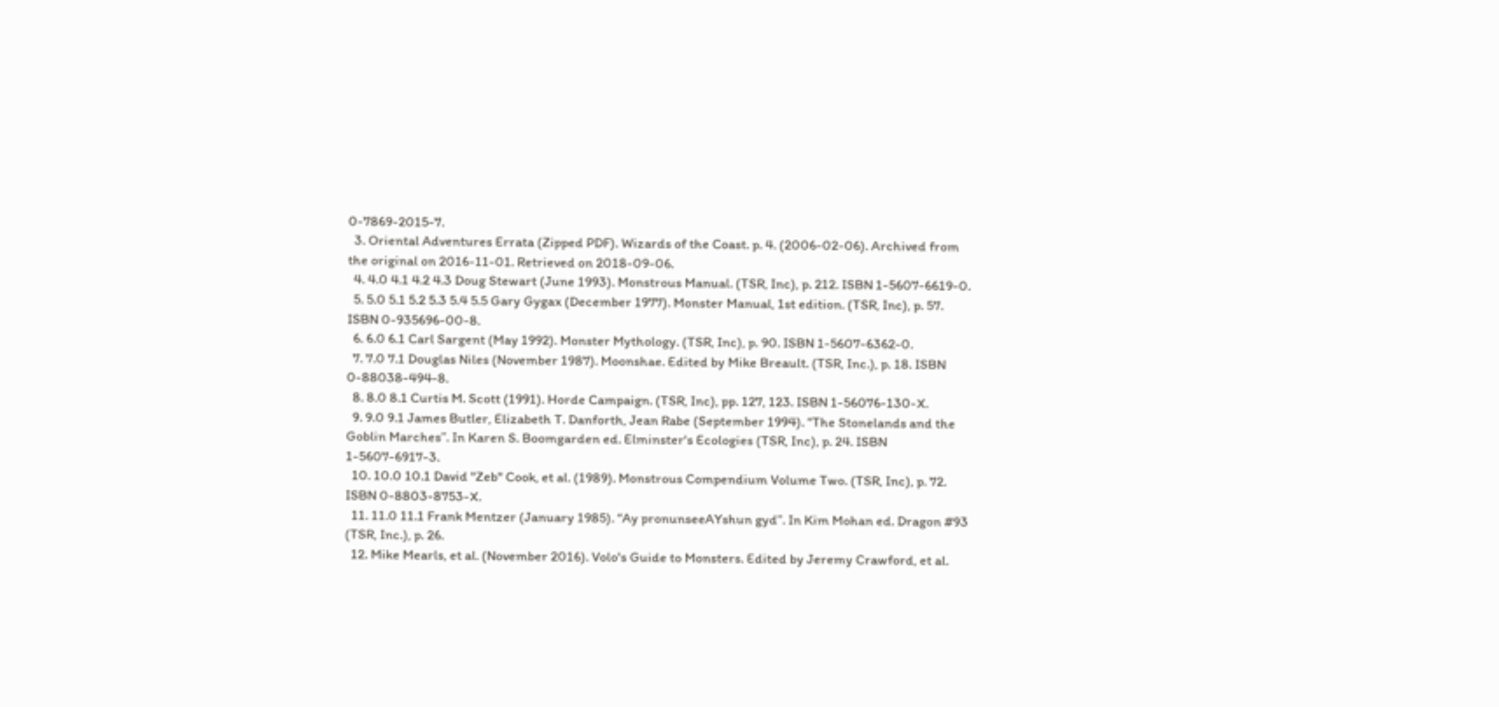0-7869-2015-7.
  3. Oriental Adventures Errata (Zipped PDF). Wizards of the Coast. p. 4. (2006-02-06). Archived from the original on 2016-11-01. Retrieved on 2018-09-06.
  4. 4.0 4.1 4.2 4.3 Doug Stewart (June 1993). Monstrous Manual. (TSR, Inc), p. 212. ISBN 1-5607-6619-0.
  5. 5.0 5.1 5.2 5.3 5.4 5.5 Gary Gygax (December 1977). Monster Manual, 1st edition. (TSR, Inc), p. 57. ISBN 0-935696-00-8.
  6. 6.0 6.1 Carl Sargent (May 1992). Monster Mythology. (TSR, Inc), p. 90. ISBN 1-5607-6362-0.
  7. 7.0 7.1 Douglas Niles (November 1987). Moonshae. Edited by Mike Breault. (TSR, Inc.), p. 18. ISBN 0-88038-494-8.
  8. 8.0 8.1 Curtis M. Scott (1991). Horde Campaign. (TSR, Inc), pp. 127, 123. ISBN 1-56076-130-X.
  9. 9.0 9.1 James Butler, Elizabeth T. Danforth, Jean Rabe (September 1994). “The Stonelands and the Goblin Marches”. In Karen S. Boomgarden ed. Elminster's Ecologies (TSR, Inc), p. 24. ISBN 1-5607-6917-3.
  10. 10.0 10.1 David "Zeb" Cook, et al. (1989). Monstrous Compendium Volume Two. (TSR, Inc), p. 72. ISBN 0-8803-8753-X.
  11. 11.0 11.1 Frank Mentzer (January 1985). “Ay pronunseeAYshun gyd”. In Kim Mohan ed. Dragon #93 (TSR, Inc.), p. 26.
  12. Mike Mearls, et al. (November 2016). Volo's Guide to Monsters. Edited by Jeremy Crawford, et al.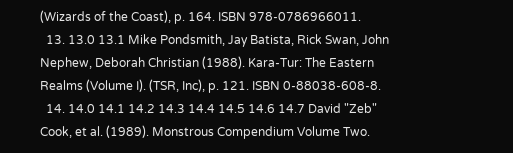(Wizards of the Coast), p. 164. ISBN 978-0786966011.
  13. 13.0 13.1 Mike Pondsmith, Jay Batista, Rick Swan, John Nephew, Deborah Christian (1988). Kara-Tur: The Eastern Realms (Volume I). (TSR, Inc), p. 121. ISBN 0-88038-608-8.
  14. 14.0 14.1 14.2 14.3 14.4 14.5 14.6 14.7 David "Zeb" Cook, et al. (1989). Monstrous Compendium Volume Two.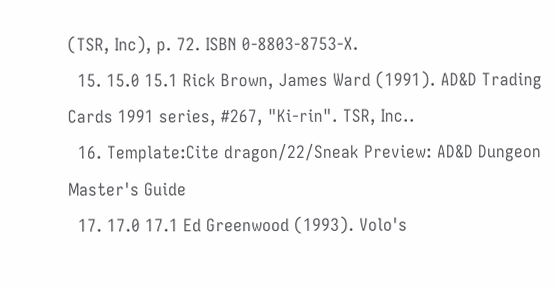(TSR, Inc), p. 72. ISBN 0-8803-8753-X.
  15. 15.0 15.1 Rick Brown, James Ward (1991). AD&D Trading Cards 1991 series, #267, "Ki-rin". TSR, Inc..
  16. Template:Cite dragon/22/Sneak Preview: AD&D Dungeon Master's Guide
  17. 17.0 17.1 Ed Greenwood (1993). Volo's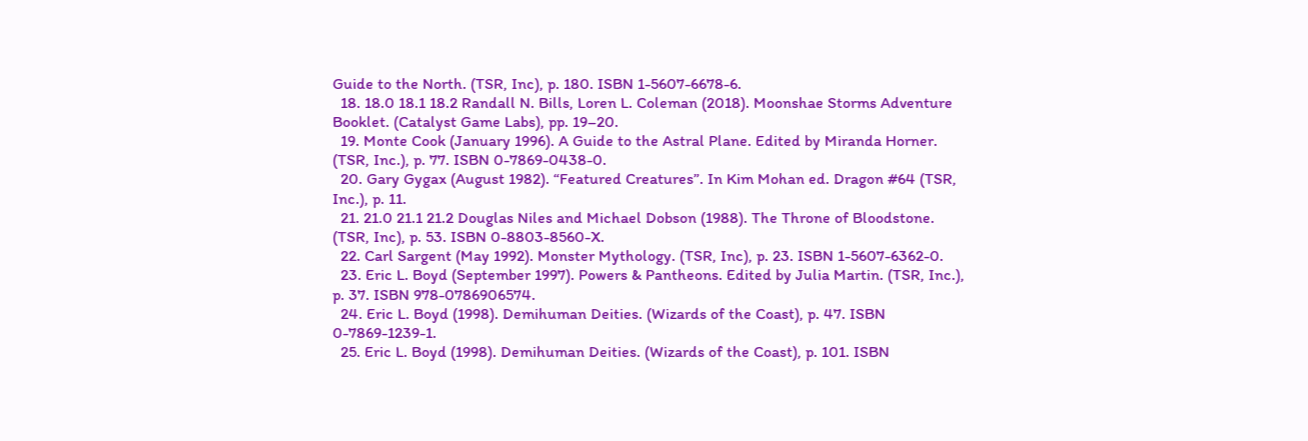Guide to the North. (TSR, Inc), p. 180. ISBN 1-5607-6678-6.
  18. 18.0 18.1 18.2 Randall N. Bills, Loren L. Coleman (2018). Moonshae Storms Adventure Booklet. (Catalyst Game Labs), pp. 19–20.
  19. Monte Cook (January 1996). A Guide to the Astral Plane. Edited by Miranda Horner. (TSR, Inc.), p. 77. ISBN 0-7869-0438-0.
  20. Gary Gygax (August 1982). “Featured Creatures”. In Kim Mohan ed. Dragon #64 (TSR, Inc.), p. 11.
  21. 21.0 21.1 21.2 Douglas Niles and Michael Dobson (1988). The Throne of Bloodstone. (TSR, Inc), p. 53. ISBN 0-8803-8560-X.
  22. Carl Sargent (May 1992). Monster Mythology. (TSR, Inc), p. 23. ISBN 1-5607-6362-0.
  23. Eric L. Boyd (September 1997). Powers & Pantheons. Edited by Julia Martin. (TSR, Inc.), p. 37. ISBN 978-0786906574.
  24. Eric L. Boyd (1998). Demihuman Deities. (Wizards of the Coast), p. 47. ISBN 0-7869-1239-1.
  25. Eric L. Boyd (1998). Demihuman Deities. (Wizards of the Coast), p. 101. ISBN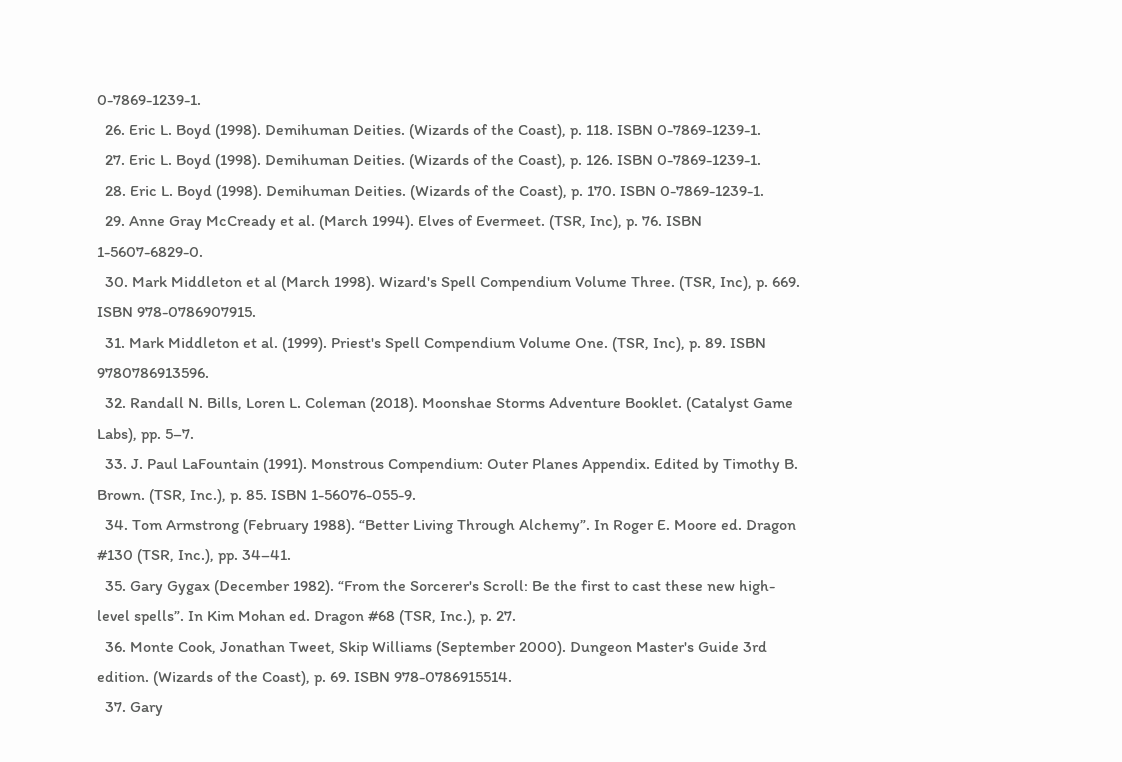0-7869-1239-1.
  26. Eric L. Boyd (1998). Demihuman Deities. (Wizards of the Coast), p. 118. ISBN 0-7869-1239-1.
  27. Eric L. Boyd (1998). Demihuman Deities. (Wizards of the Coast), p. 126. ISBN 0-7869-1239-1.
  28. Eric L. Boyd (1998). Demihuman Deities. (Wizards of the Coast), p. 170. ISBN 0-7869-1239-1.
  29. Anne Gray McCready et al. (March 1994). Elves of Evermeet. (TSR, Inc), p. 76. ISBN 1-5607-6829-0.
  30. Mark Middleton et al (March 1998). Wizard's Spell Compendium Volume Three. (TSR, Inc), p. 669. ISBN 978-0786907915.
  31. Mark Middleton et al. (1999). Priest's Spell Compendium Volume One. (TSR, Inc), p. 89. ISBN 9780786913596.
  32. Randall N. Bills, Loren L. Coleman (2018). Moonshae Storms Adventure Booklet. (Catalyst Game Labs), pp. 5–7.
  33. J. Paul LaFountain (1991). Monstrous Compendium: Outer Planes Appendix. Edited by Timothy B. Brown. (TSR, Inc.), p. 85. ISBN 1-56076-055-9.
  34. Tom Armstrong (February 1988). “Better Living Through Alchemy”. In Roger E. Moore ed. Dragon #130 (TSR, Inc.), pp. 34–41.
  35. Gary Gygax (December 1982). “From the Sorcerer's Scroll: Be the first to cast these new high-level spells”. In Kim Mohan ed. Dragon #68 (TSR, Inc.), p. 27.
  36. Monte Cook, Jonathan Tweet, Skip Williams (September 2000). Dungeon Master's Guide 3rd edition. (Wizards of the Coast), p. 69. ISBN 978-0786915514.
  37. Gary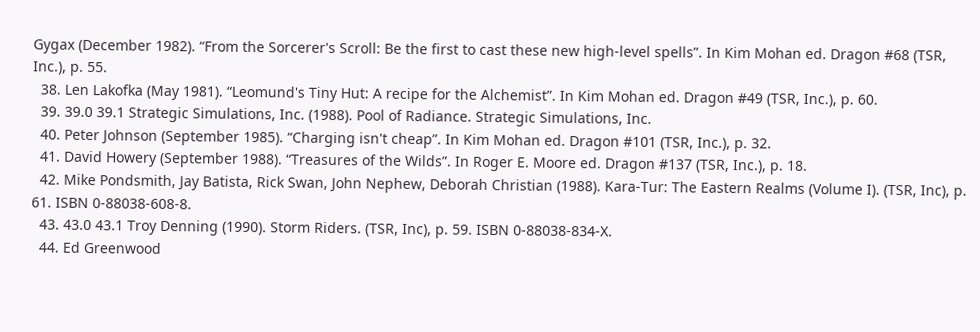Gygax (December 1982). “From the Sorcerer's Scroll: Be the first to cast these new high-level spells”. In Kim Mohan ed. Dragon #68 (TSR, Inc.), p. 55.
  38. Len Lakofka (May 1981). “Leomund's Tiny Hut: A recipe for the Alchemist”. In Kim Mohan ed. Dragon #49 (TSR, Inc.), p. 60.
  39. 39.0 39.1 Strategic Simulations, Inc. (1988). Pool of Radiance. Strategic Simulations, Inc.
  40. Peter Johnson (September 1985). “Charging isn't cheap”. In Kim Mohan ed. Dragon #101 (TSR, Inc.), p. 32.
  41. David Howery (September 1988). “Treasures of the Wilds”. In Roger E. Moore ed. Dragon #137 (TSR, Inc.), p. 18.
  42. Mike Pondsmith, Jay Batista, Rick Swan, John Nephew, Deborah Christian (1988). Kara-Tur: The Eastern Realms (Volume I). (TSR, Inc), p. 61. ISBN 0-88038-608-8.
  43. 43.0 43.1 Troy Denning (1990). Storm Riders. (TSR, Inc), p. 59. ISBN 0-88038-834-X.
  44. Ed Greenwood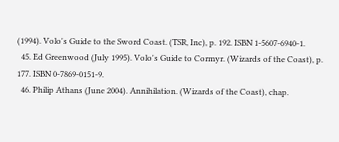(1994). Volo's Guide to the Sword Coast. (TSR, Inc), p. 192. ISBN 1-5607-6940-1.
  45. Ed Greenwood (July 1995). Volo's Guide to Cormyr. (Wizards of the Coast), p. 177. ISBN 0-7869-0151-9.
  46. Philip Athans (June 2004). Annihilation. (Wizards of the Coast), chap.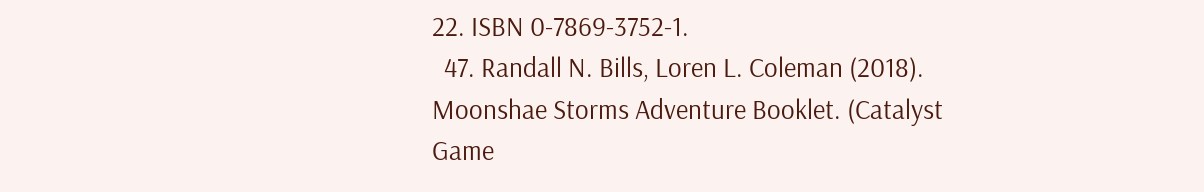22. ISBN 0-7869-3752-1.
  47. Randall N. Bills, Loren L. Coleman (2018). Moonshae Storms Adventure Booklet. (Catalyst Game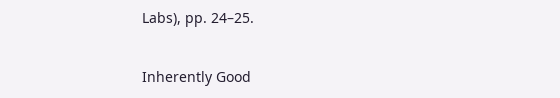Labs), pp. 24–25.


Inherently Good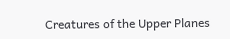Creatures of the Upper Planes